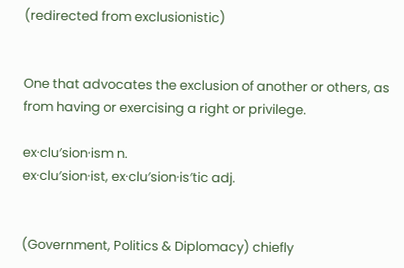(redirected from exclusionistic)


One that advocates the exclusion of another or others, as from having or exercising a right or privilege.

ex·clu′sion·ism n.
ex·clu′sion·ist, ex·clu′sion·is′tic adj.


(Government, Politics & Diplomacy) chiefly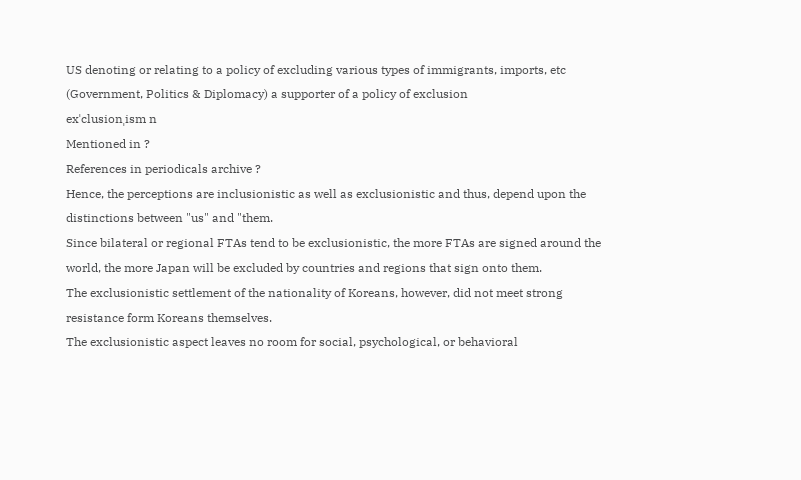US denoting or relating to a policy of excluding various types of immigrants, imports, etc
(Government, Politics & Diplomacy) a supporter of a policy of exclusion
exˈclusionˌism n
Mentioned in ?
References in periodicals archive ?
Hence, the perceptions are inclusionistic as well as exclusionistic and thus, depend upon the distinctions between "us" and "them.
Since bilateral or regional FTAs tend to be exclusionistic, the more FTAs are signed around the world, the more Japan will be excluded by countries and regions that sign onto them.
The exclusionistic settlement of the nationality of Koreans, however, did not meet strong resistance form Koreans themselves.
The exclusionistic aspect leaves no room for social, psychological, or behavioral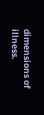dimensions of illness.